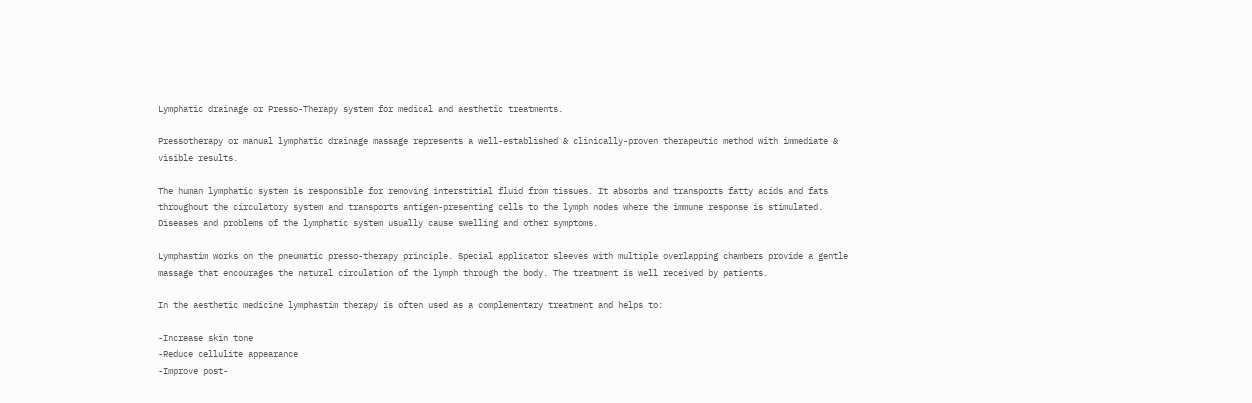Lymphatic drainage or Presso-Therapy system for medical and aesthetic treatments.

Pressotherapy or manual lymphatic drainage massage represents a well-established & clinically-proven therapeutic method with immediate & visible results.

The human lymphatic system is responsible for removing interstitial fluid from tissues. It absorbs and transports fatty acids and fats throughout the circulatory system and transports antigen-presenting cells to the lymph nodes where the immune response is stimulated. Diseases and problems of the lymphatic system usually cause swelling and other symptoms.

Lymphastim works on the pneumatic presso-therapy principle. Special applicator sleeves with multiple overlapping chambers provide a gentle massage that encourages the natural circulation of the lymph through the body. The treatment is well received by patients.

In the aesthetic medicine lymphastim therapy is often used as a complementary treatment and helps to:

-Increase skin tone
-Reduce cellulite appearance
-Improve post-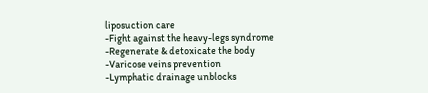liposuction care
-Fight against the heavy-legs syndrome
-Regenerate & detoxicate the body
-Varicose veins prevention
-Lymphatic drainage unblocks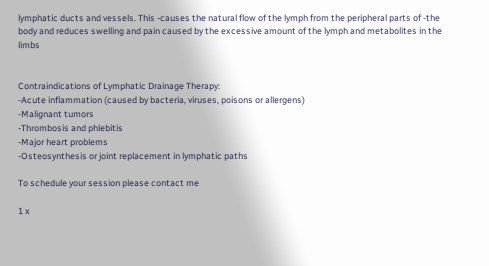lymphatic ducts and vessels. This -causes the natural flow of the lymph from the peripheral parts of -the body and reduces swelling and pain caused by the excessive amount of the lymph and metabolites in the limbs


Contraindications of Lymphatic Drainage Therapy:
-Acute inflammation (caused by bacteria, viruses, poisons or allergens)
-Malignant tumors
-Thrombosis and phlebitis
-Major heart problems
-Osteosynthesis or joint replacement in lymphatic paths

To schedule your session please contact me

1 x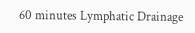60 minutes Lymphatic Drainage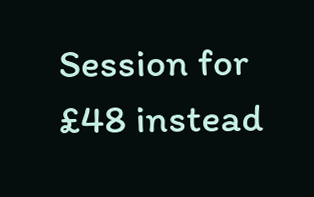Session for £48 instead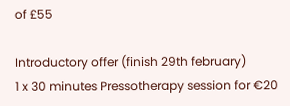of £55

Introductory offer (finish 29th february)
1 x 30 minutes Pressotherapy session for €20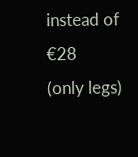instead of €28
(only legs)